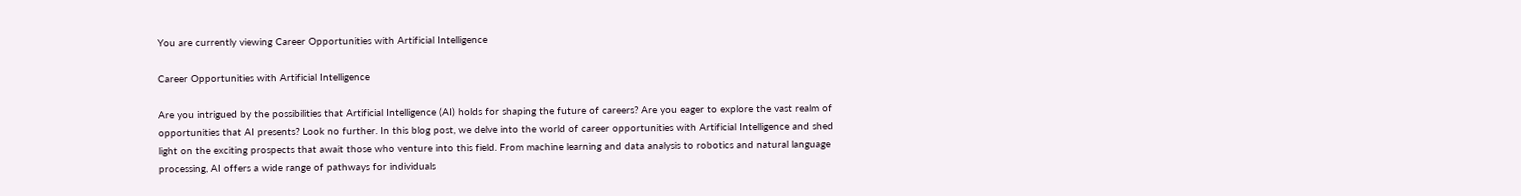You are currently viewing Career Opportunities with Artificial Intelligence

Career Opportunities with Artificial Intelligence

Are you intrigued by the possibilities that Artificial Intelligence (AI) holds for shaping the future of careers? Are you eager to explore the vast realm of opportunities that AI presents? Look no further. In this blog post, we delve into the world of career opportunities with Artificial Intelligence and shed light on the exciting prospects that await those who venture into this field. From machine learning and data analysis to robotics and natural language processing, AI offers a wide range of pathways for individuals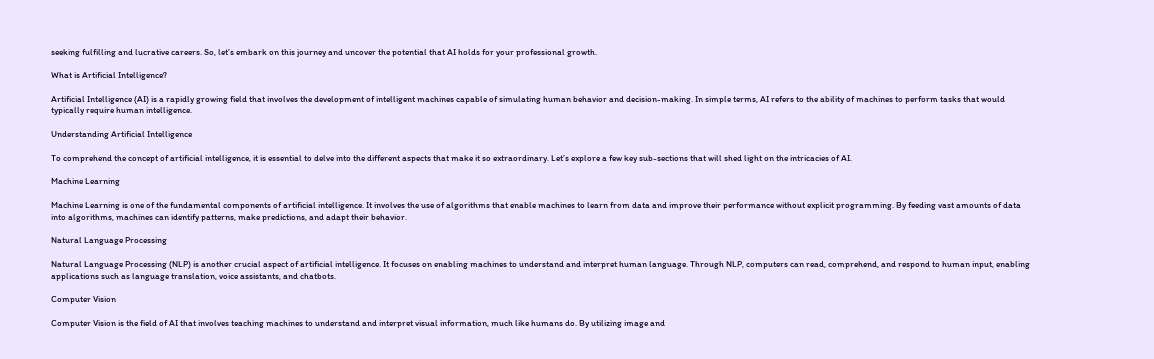seeking fulfilling and lucrative careers. So, let’s embark on this journey and uncover the potential that AI holds for your professional growth.

What is Artificial Intelligence?

Artificial Intelligence (AI) is a rapidly growing field that involves the development of intelligent machines capable of simulating human behavior and decision-making. In simple terms, AI refers to the ability of machines to perform tasks that would typically require human intelligence.

Understanding Artificial Intelligence

To comprehend the concept of artificial intelligence, it is essential to delve into the different aspects that make it so extraordinary. Let’s explore a few key sub-sections that will shed light on the intricacies of AI.

Machine Learning

Machine Learning is one of the fundamental components of artificial intelligence. It involves the use of algorithms that enable machines to learn from data and improve their performance without explicit programming. By feeding vast amounts of data into algorithms, machines can identify patterns, make predictions, and adapt their behavior.

Natural Language Processing

Natural Language Processing (NLP) is another crucial aspect of artificial intelligence. It focuses on enabling machines to understand and interpret human language. Through NLP, computers can read, comprehend, and respond to human input, enabling applications such as language translation, voice assistants, and chatbots.

Computer Vision

Computer Vision is the field of AI that involves teaching machines to understand and interpret visual information, much like humans do. By utilizing image and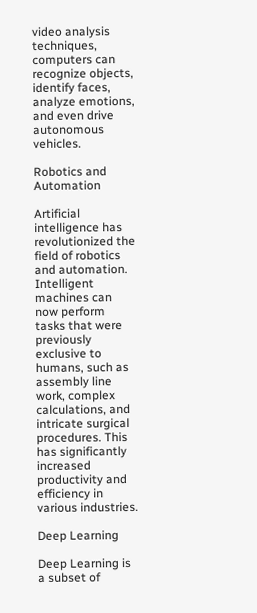video analysis techniques, computers can recognize objects, identify faces, analyze emotions, and even drive autonomous vehicles.

Robotics and Automation

Artificial intelligence has revolutionized the field of robotics and automation. Intelligent machines can now perform tasks that were previously exclusive to humans, such as assembly line work, complex calculations, and intricate surgical procedures. This has significantly increased productivity and efficiency in various industries.

Deep Learning

Deep Learning is a subset of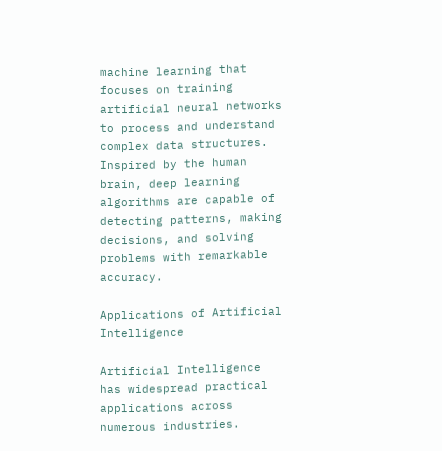machine learning that focuses on training artificial neural networks to process and understand complex data structures. Inspired by the human brain, deep learning algorithms are capable of detecting patterns, making decisions, and solving problems with remarkable accuracy.

Applications of Artificial Intelligence

Artificial Intelligence has widespread practical applications across numerous industries.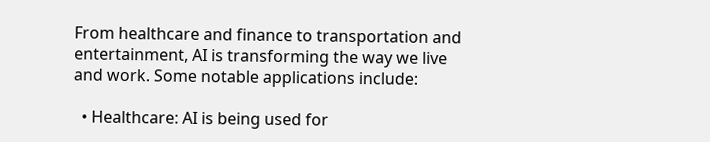From healthcare and finance to transportation and entertainment, AI is transforming the way we live and work. Some notable applications include:

  • Healthcare: AI is being used for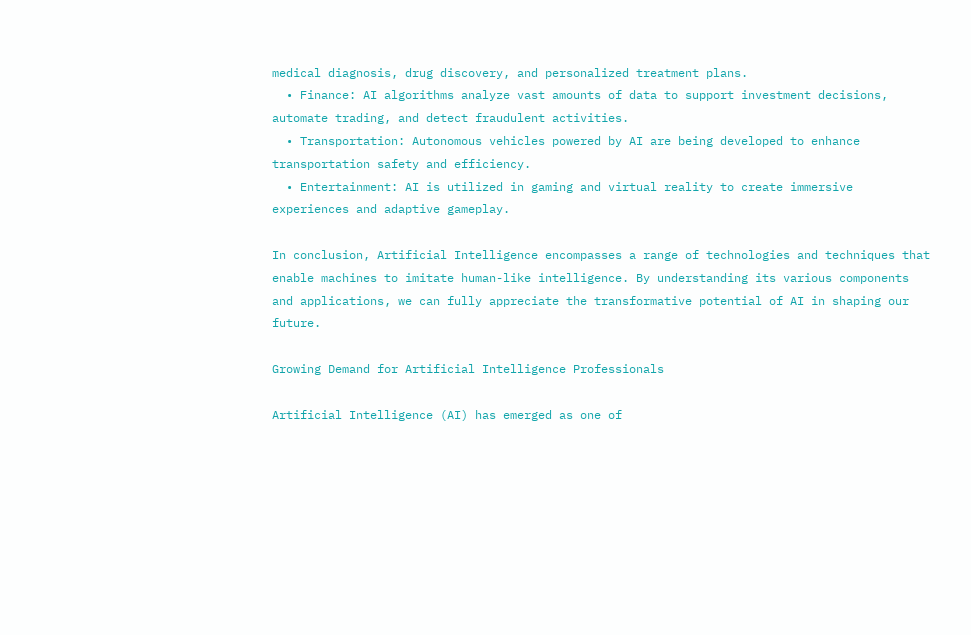medical diagnosis, drug discovery, and personalized treatment plans.
  • Finance: AI algorithms analyze vast amounts of data to support investment decisions, automate trading, and detect fraudulent activities.
  • Transportation: Autonomous vehicles powered by AI are being developed to enhance transportation safety and efficiency.
  • Entertainment: AI is utilized in gaming and virtual reality to create immersive experiences and adaptive gameplay.

In conclusion, Artificial Intelligence encompasses a range of technologies and techniques that enable machines to imitate human-like intelligence. By understanding its various components and applications, we can fully appreciate the transformative potential of AI in shaping our future.

Growing Demand for Artificial Intelligence Professionals

Artificial Intelligence (AI) has emerged as one of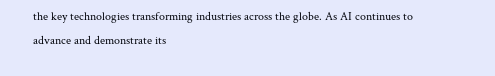the key technologies transforming industries across the globe. As AI continues to advance and demonstrate its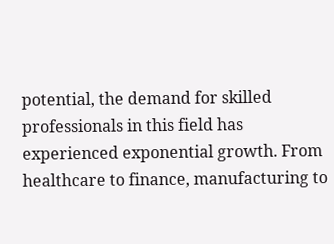potential, the demand for skilled professionals in this field has experienced exponential growth. From healthcare to finance, manufacturing to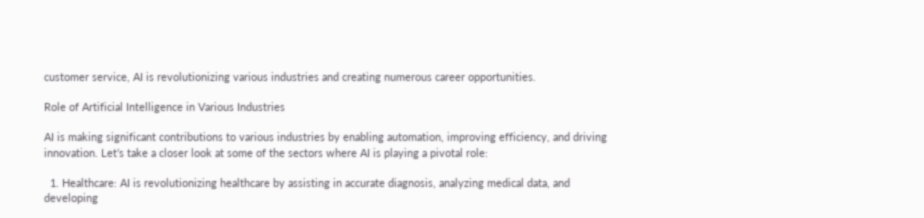customer service, AI is revolutionizing various industries and creating numerous career opportunities.

Role of Artificial Intelligence in Various Industries

AI is making significant contributions to various industries by enabling automation, improving efficiency, and driving innovation. Let’s take a closer look at some of the sectors where AI is playing a pivotal role:

  1. Healthcare: AI is revolutionizing healthcare by assisting in accurate diagnosis, analyzing medical data, and developing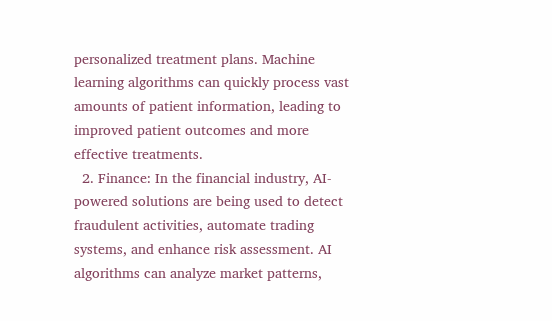personalized treatment plans. Machine learning algorithms can quickly process vast amounts of patient information, leading to improved patient outcomes and more effective treatments.
  2. Finance: In the financial industry, AI-powered solutions are being used to detect fraudulent activities, automate trading systems, and enhance risk assessment. AI algorithms can analyze market patterns,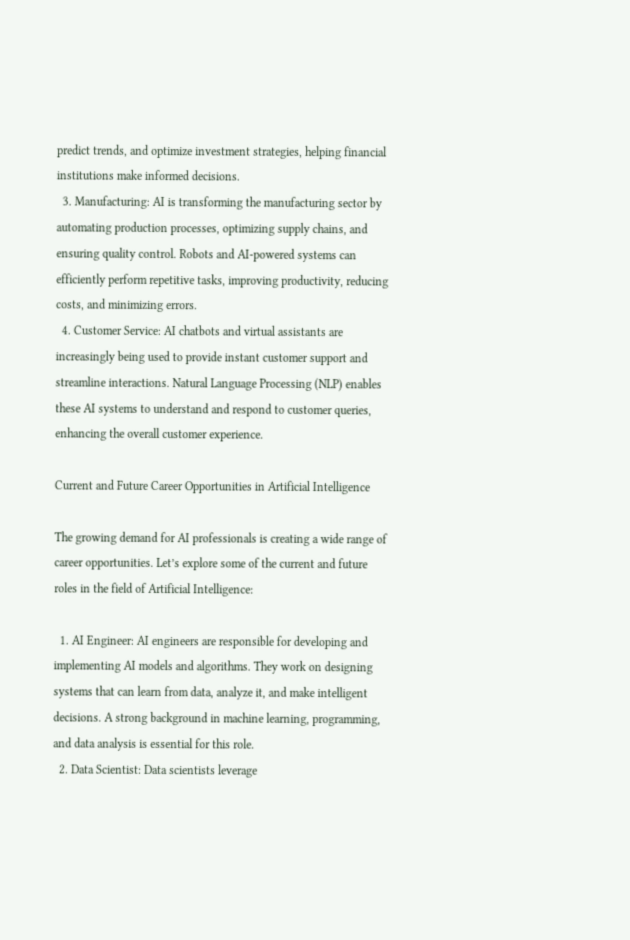predict trends, and optimize investment strategies, helping financial institutions make informed decisions.
  3. Manufacturing: AI is transforming the manufacturing sector by automating production processes, optimizing supply chains, and ensuring quality control. Robots and AI-powered systems can efficiently perform repetitive tasks, improving productivity, reducing costs, and minimizing errors.
  4. Customer Service: AI chatbots and virtual assistants are increasingly being used to provide instant customer support and streamline interactions. Natural Language Processing (NLP) enables these AI systems to understand and respond to customer queries, enhancing the overall customer experience.

Current and Future Career Opportunities in Artificial Intelligence

The growing demand for AI professionals is creating a wide range of career opportunities. Let’s explore some of the current and future roles in the field of Artificial Intelligence:

  1. AI Engineer: AI engineers are responsible for developing and implementing AI models and algorithms. They work on designing systems that can learn from data, analyze it, and make intelligent decisions. A strong background in machine learning, programming, and data analysis is essential for this role.
  2. Data Scientist: Data scientists leverage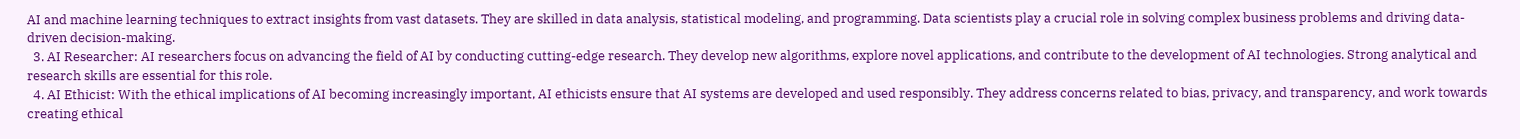AI and machine learning techniques to extract insights from vast datasets. They are skilled in data analysis, statistical modeling, and programming. Data scientists play a crucial role in solving complex business problems and driving data-driven decision-making.
  3. AI Researcher: AI researchers focus on advancing the field of AI by conducting cutting-edge research. They develop new algorithms, explore novel applications, and contribute to the development of AI technologies. Strong analytical and research skills are essential for this role.
  4. AI Ethicist: With the ethical implications of AI becoming increasingly important, AI ethicists ensure that AI systems are developed and used responsibly. They address concerns related to bias, privacy, and transparency, and work towards creating ethical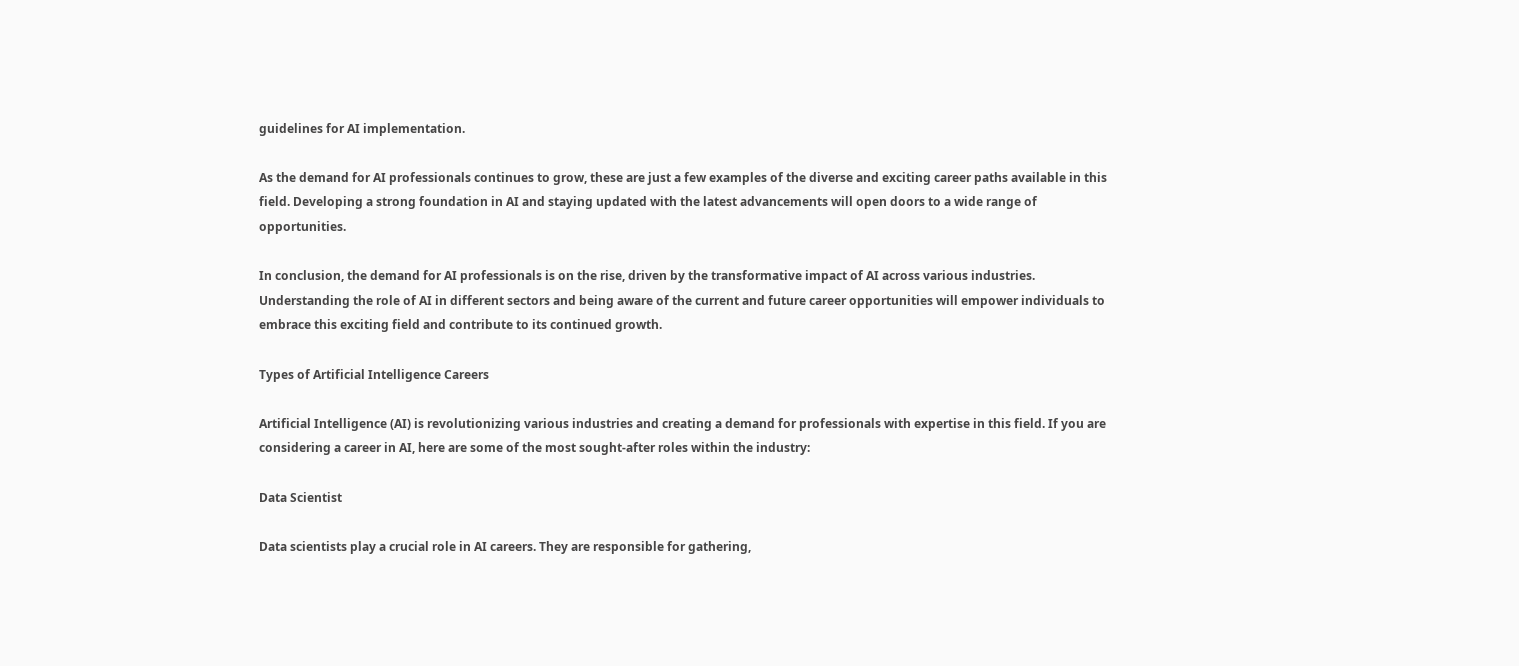guidelines for AI implementation.

As the demand for AI professionals continues to grow, these are just a few examples of the diverse and exciting career paths available in this field. Developing a strong foundation in AI and staying updated with the latest advancements will open doors to a wide range of opportunities.

In conclusion, the demand for AI professionals is on the rise, driven by the transformative impact of AI across various industries. Understanding the role of AI in different sectors and being aware of the current and future career opportunities will empower individuals to embrace this exciting field and contribute to its continued growth.

Types of Artificial Intelligence Careers

Artificial Intelligence (AI) is revolutionizing various industries and creating a demand for professionals with expertise in this field. If you are considering a career in AI, here are some of the most sought-after roles within the industry:

Data Scientist

Data scientists play a crucial role in AI careers. They are responsible for gathering,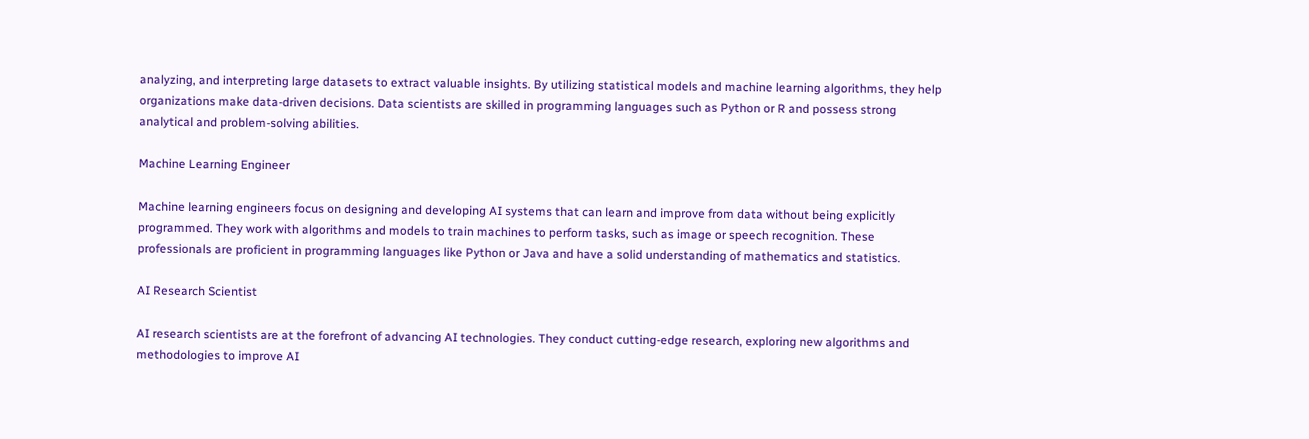analyzing, and interpreting large datasets to extract valuable insights. By utilizing statistical models and machine learning algorithms, they help organizations make data-driven decisions. Data scientists are skilled in programming languages such as Python or R and possess strong analytical and problem-solving abilities.

Machine Learning Engineer

Machine learning engineers focus on designing and developing AI systems that can learn and improve from data without being explicitly programmed. They work with algorithms and models to train machines to perform tasks, such as image or speech recognition. These professionals are proficient in programming languages like Python or Java and have a solid understanding of mathematics and statistics.

AI Research Scientist

AI research scientists are at the forefront of advancing AI technologies. They conduct cutting-edge research, exploring new algorithms and methodologies to improve AI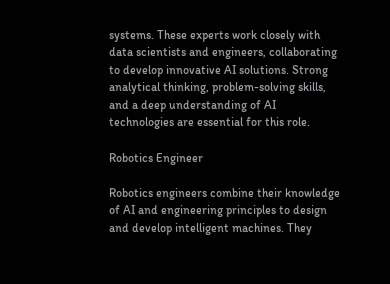systems. These experts work closely with data scientists and engineers, collaborating to develop innovative AI solutions. Strong analytical thinking, problem-solving skills, and a deep understanding of AI technologies are essential for this role.

Robotics Engineer

Robotics engineers combine their knowledge of AI and engineering principles to design and develop intelligent machines. They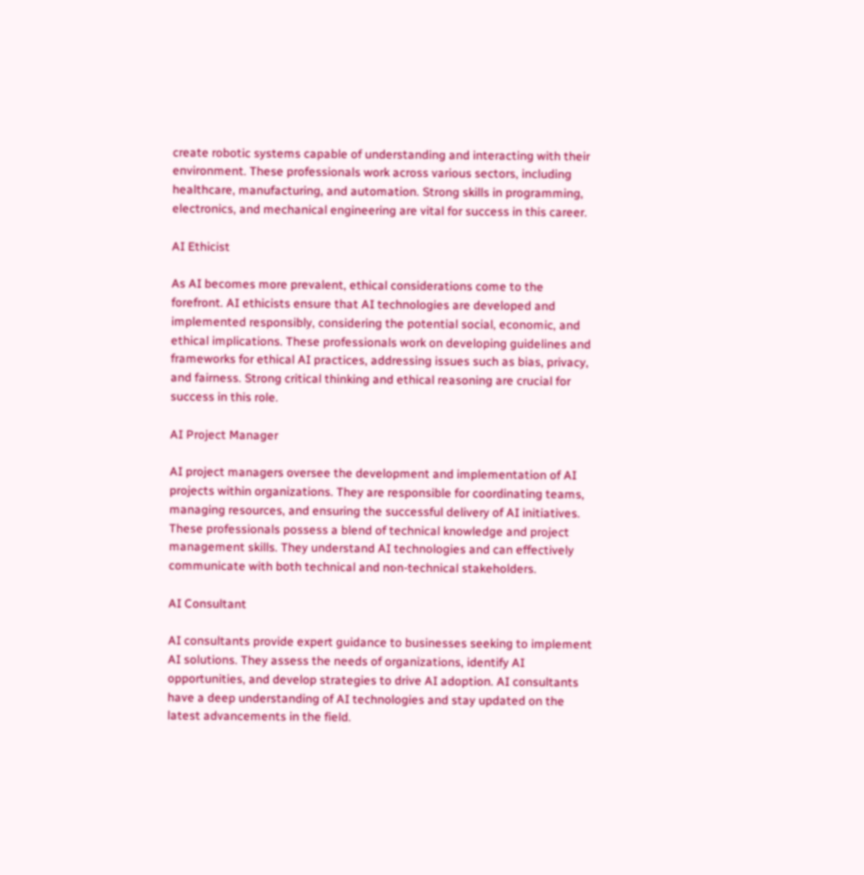create robotic systems capable of understanding and interacting with their environment. These professionals work across various sectors, including healthcare, manufacturing, and automation. Strong skills in programming, electronics, and mechanical engineering are vital for success in this career.

AI Ethicist

As AI becomes more prevalent, ethical considerations come to the forefront. AI ethicists ensure that AI technologies are developed and implemented responsibly, considering the potential social, economic, and ethical implications. These professionals work on developing guidelines and frameworks for ethical AI practices, addressing issues such as bias, privacy, and fairness. Strong critical thinking and ethical reasoning are crucial for success in this role.

AI Project Manager

AI project managers oversee the development and implementation of AI projects within organizations. They are responsible for coordinating teams, managing resources, and ensuring the successful delivery of AI initiatives. These professionals possess a blend of technical knowledge and project management skills. They understand AI technologies and can effectively communicate with both technical and non-technical stakeholders.

AI Consultant

AI consultants provide expert guidance to businesses seeking to implement AI solutions. They assess the needs of organizations, identify AI opportunities, and develop strategies to drive AI adoption. AI consultants have a deep understanding of AI technologies and stay updated on the latest advancements in the field.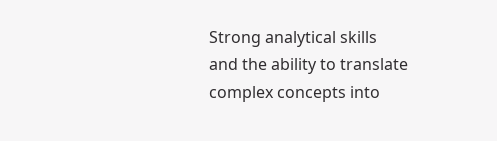Strong analytical skills and the ability to translate complex concepts into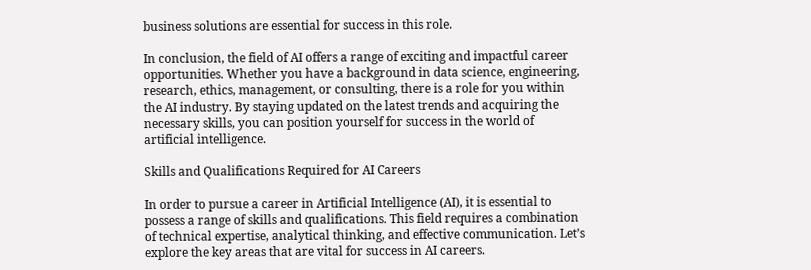business solutions are essential for success in this role.

In conclusion, the field of AI offers a range of exciting and impactful career opportunities. Whether you have a background in data science, engineering, research, ethics, management, or consulting, there is a role for you within the AI industry. By staying updated on the latest trends and acquiring the necessary skills, you can position yourself for success in the world of artificial intelligence.

Skills and Qualifications Required for AI Careers

In order to pursue a career in Artificial Intelligence (AI), it is essential to possess a range of skills and qualifications. This field requires a combination of technical expertise, analytical thinking, and effective communication. Let’s explore the key areas that are vital for success in AI careers.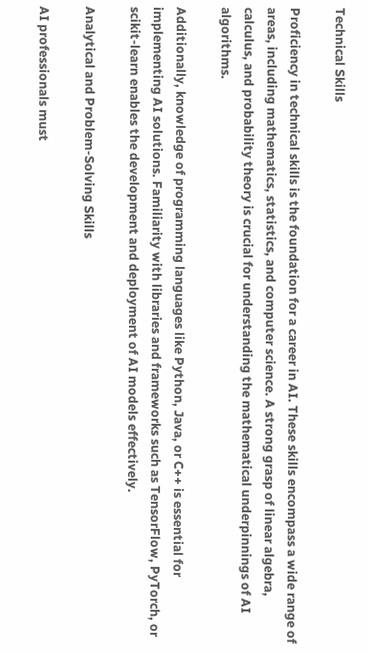Technical Skills

Proficiency in technical skills is the foundation for a career in AI. These skills encompass a wide range of areas, including mathematics, statistics, and computer science. A strong grasp of linear algebra, calculus, and probability theory is crucial for understanding the mathematical underpinnings of AI algorithms.

Additionally, knowledge of programming languages like Python, Java, or C++ is essential for implementing AI solutions. Familiarity with libraries and frameworks such as TensorFlow, PyTorch, or scikit-learn enables the development and deployment of AI models effectively.

Analytical and Problem-Solving Skills

AI professionals must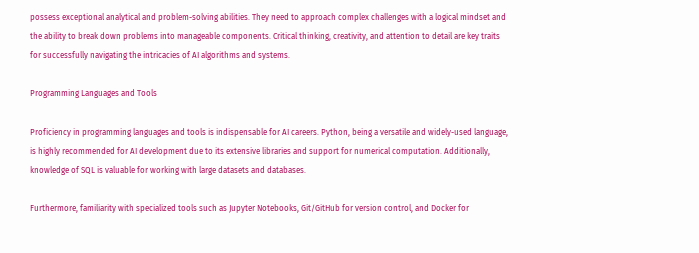possess exceptional analytical and problem-solving abilities. They need to approach complex challenges with a logical mindset and the ability to break down problems into manageable components. Critical thinking, creativity, and attention to detail are key traits for successfully navigating the intricacies of AI algorithms and systems.

Programming Languages and Tools

Proficiency in programming languages and tools is indispensable for AI careers. Python, being a versatile and widely-used language, is highly recommended for AI development due to its extensive libraries and support for numerical computation. Additionally, knowledge of SQL is valuable for working with large datasets and databases.

Furthermore, familiarity with specialized tools such as Jupyter Notebooks, Git/GitHub for version control, and Docker for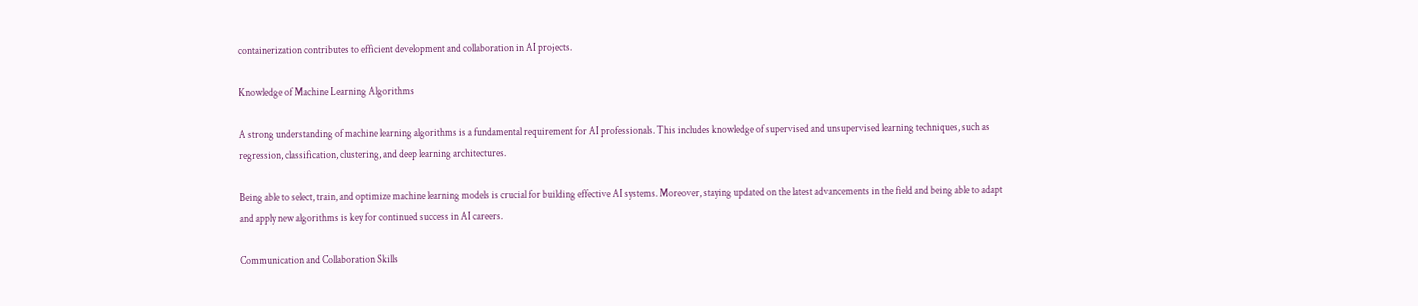containerization contributes to efficient development and collaboration in AI projects.

Knowledge of Machine Learning Algorithms

A strong understanding of machine learning algorithms is a fundamental requirement for AI professionals. This includes knowledge of supervised and unsupervised learning techniques, such as regression, classification, clustering, and deep learning architectures.

Being able to select, train, and optimize machine learning models is crucial for building effective AI systems. Moreover, staying updated on the latest advancements in the field and being able to adapt and apply new algorithms is key for continued success in AI careers.

Communication and Collaboration Skills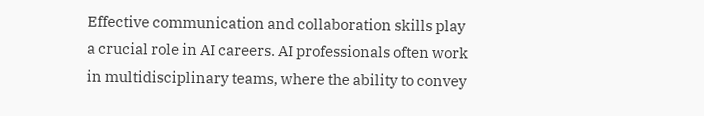Effective communication and collaboration skills play a crucial role in AI careers. AI professionals often work in multidisciplinary teams, where the ability to convey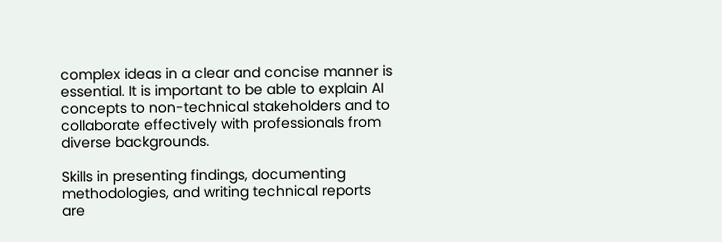complex ideas in a clear and concise manner is essential. It is important to be able to explain AI concepts to non-technical stakeholders and to collaborate effectively with professionals from diverse backgrounds.

Skills in presenting findings, documenting methodologies, and writing technical reports are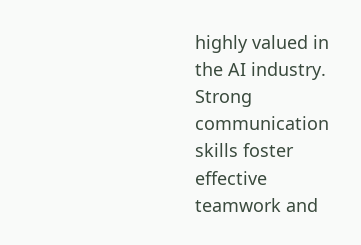highly valued in the AI industry. Strong communication skills foster effective teamwork and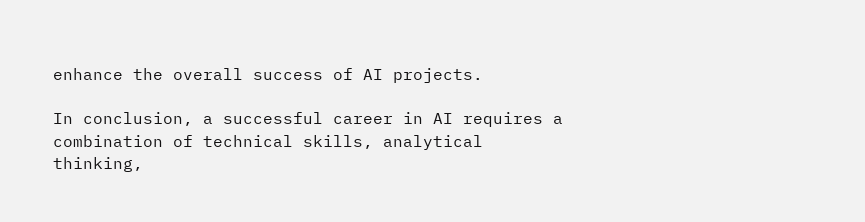enhance the overall success of AI projects.

In conclusion, a successful career in AI requires a combination of technical skills, analytical thinking,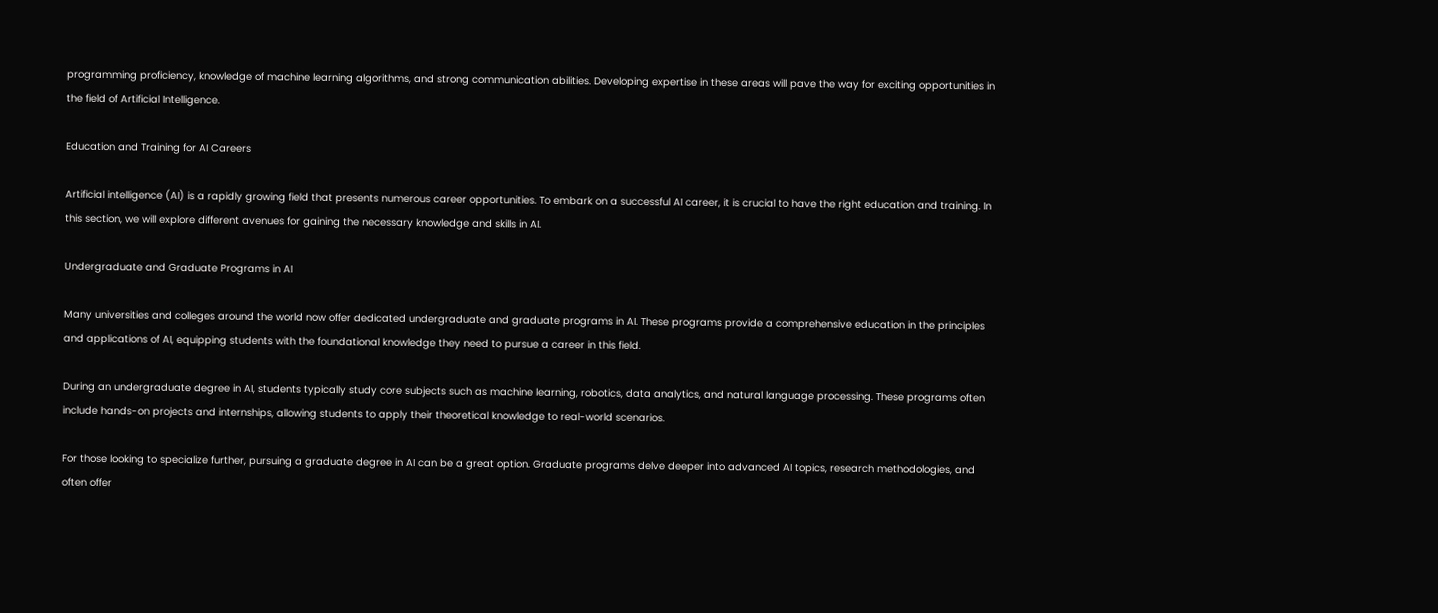programming proficiency, knowledge of machine learning algorithms, and strong communication abilities. Developing expertise in these areas will pave the way for exciting opportunities in the field of Artificial Intelligence.

Education and Training for AI Careers

Artificial intelligence (AI) is a rapidly growing field that presents numerous career opportunities. To embark on a successful AI career, it is crucial to have the right education and training. In this section, we will explore different avenues for gaining the necessary knowledge and skills in AI.

Undergraduate and Graduate Programs in AI

Many universities and colleges around the world now offer dedicated undergraduate and graduate programs in AI. These programs provide a comprehensive education in the principles and applications of AI, equipping students with the foundational knowledge they need to pursue a career in this field.

During an undergraduate degree in AI, students typically study core subjects such as machine learning, robotics, data analytics, and natural language processing. These programs often include hands-on projects and internships, allowing students to apply their theoretical knowledge to real-world scenarios.

For those looking to specialize further, pursuing a graduate degree in AI can be a great option. Graduate programs delve deeper into advanced AI topics, research methodologies, and often offer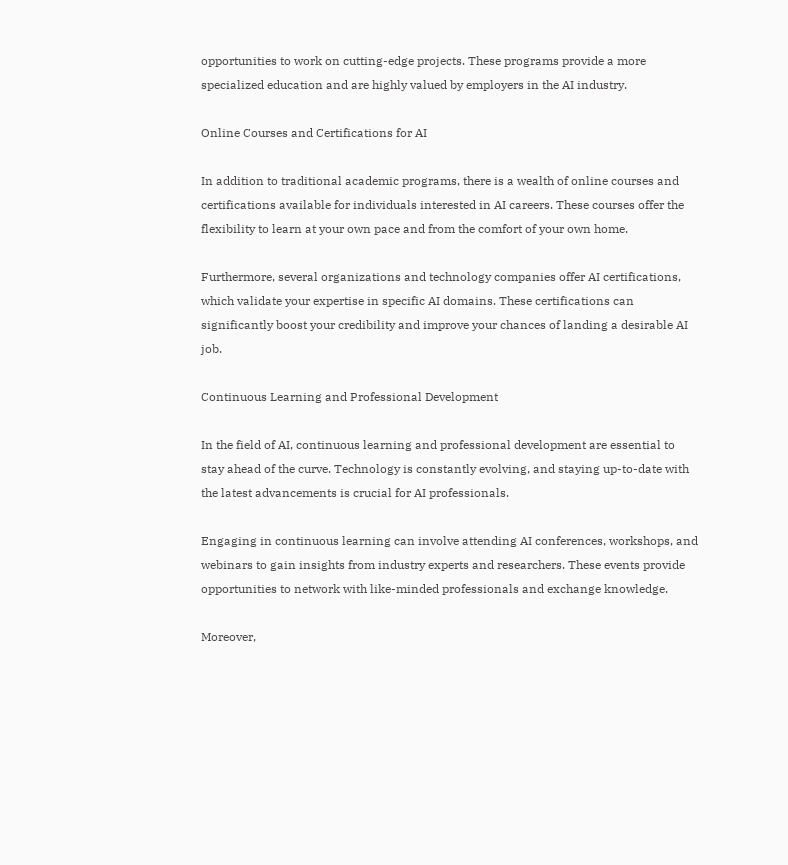opportunities to work on cutting-edge projects. These programs provide a more specialized education and are highly valued by employers in the AI industry.

Online Courses and Certifications for AI

In addition to traditional academic programs, there is a wealth of online courses and certifications available for individuals interested in AI careers. These courses offer the flexibility to learn at your own pace and from the comfort of your own home.

Furthermore, several organizations and technology companies offer AI certifications, which validate your expertise in specific AI domains. These certifications can significantly boost your credibility and improve your chances of landing a desirable AI job.

Continuous Learning and Professional Development

In the field of AI, continuous learning and professional development are essential to stay ahead of the curve. Technology is constantly evolving, and staying up-to-date with the latest advancements is crucial for AI professionals.

Engaging in continuous learning can involve attending AI conferences, workshops, and webinars to gain insights from industry experts and researchers. These events provide opportunities to network with like-minded professionals and exchange knowledge.

Moreover,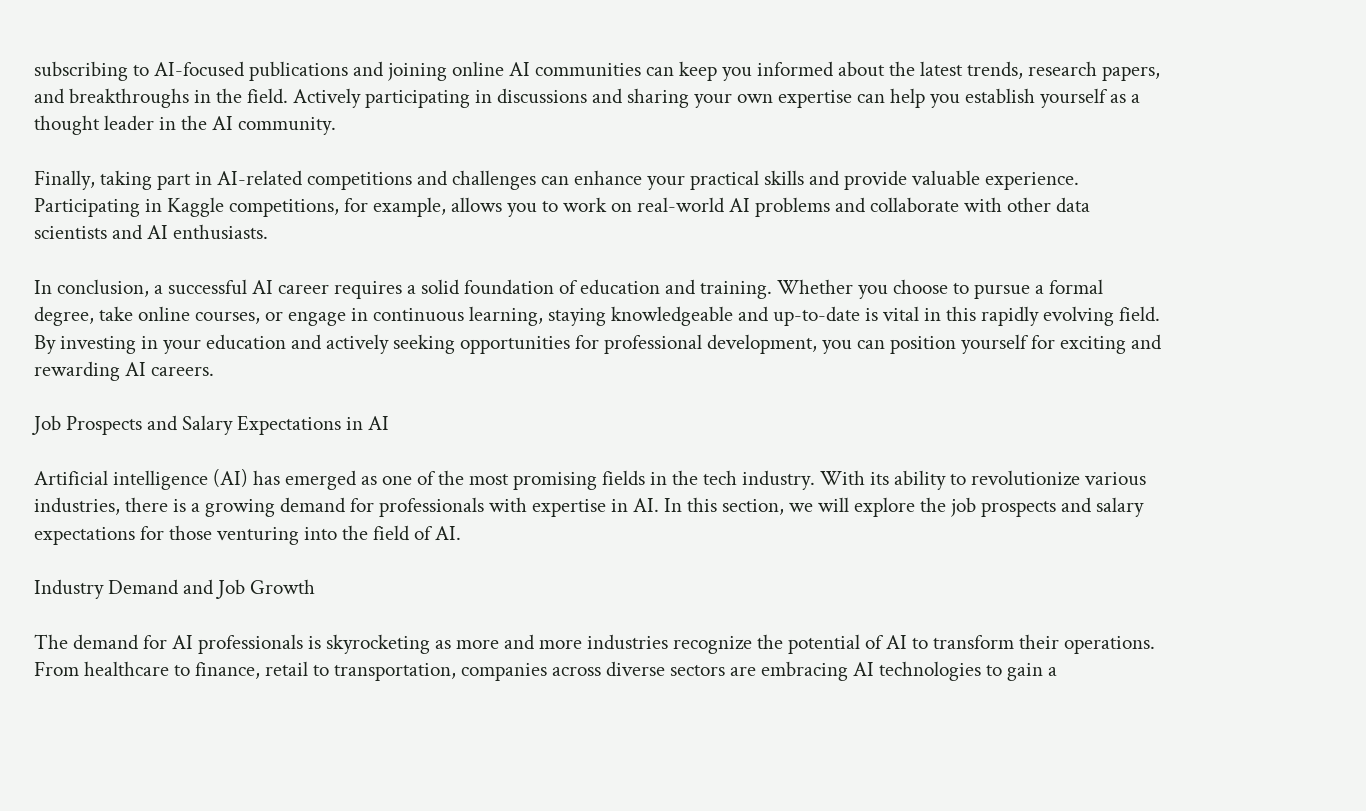subscribing to AI-focused publications and joining online AI communities can keep you informed about the latest trends, research papers, and breakthroughs in the field. Actively participating in discussions and sharing your own expertise can help you establish yourself as a thought leader in the AI community.

Finally, taking part in AI-related competitions and challenges can enhance your practical skills and provide valuable experience. Participating in Kaggle competitions, for example, allows you to work on real-world AI problems and collaborate with other data scientists and AI enthusiasts.

In conclusion, a successful AI career requires a solid foundation of education and training. Whether you choose to pursue a formal degree, take online courses, or engage in continuous learning, staying knowledgeable and up-to-date is vital in this rapidly evolving field. By investing in your education and actively seeking opportunities for professional development, you can position yourself for exciting and rewarding AI careers.

Job Prospects and Salary Expectations in AI

Artificial intelligence (AI) has emerged as one of the most promising fields in the tech industry. With its ability to revolutionize various industries, there is a growing demand for professionals with expertise in AI. In this section, we will explore the job prospects and salary expectations for those venturing into the field of AI.

Industry Demand and Job Growth

The demand for AI professionals is skyrocketing as more and more industries recognize the potential of AI to transform their operations. From healthcare to finance, retail to transportation, companies across diverse sectors are embracing AI technologies to gain a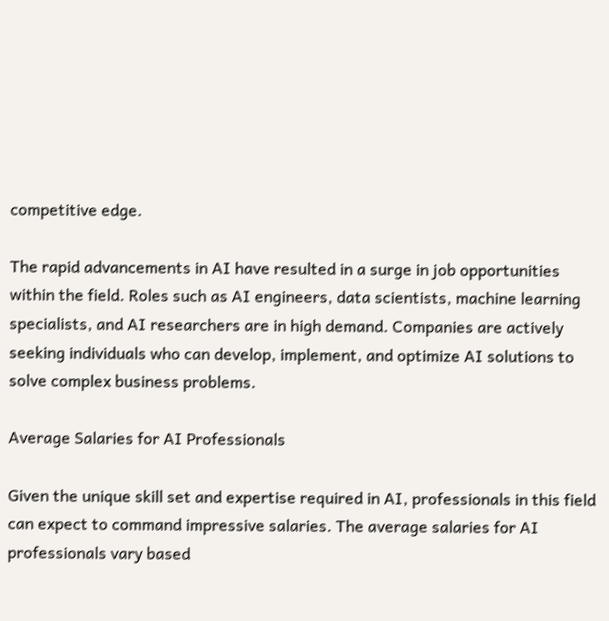competitive edge.

The rapid advancements in AI have resulted in a surge in job opportunities within the field. Roles such as AI engineers, data scientists, machine learning specialists, and AI researchers are in high demand. Companies are actively seeking individuals who can develop, implement, and optimize AI solutions to solve complex business problems.

Average Salaries for AI Professionals

Given the unique skill set and expertise required in AI, professionals in this field can expect to command impressive salaries. The average salaries for AI professionals vary based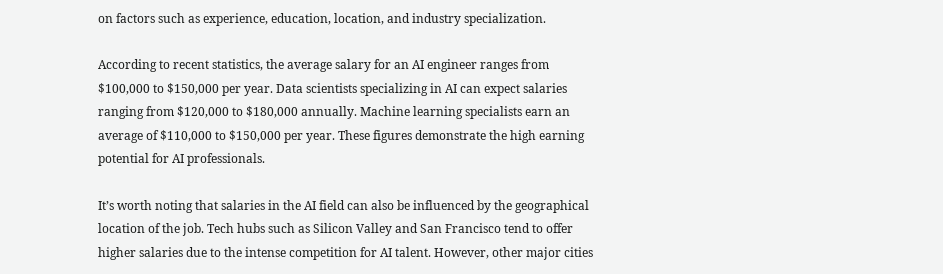on factors such as experience, education, location, and industry specialization.

According to recent statistics, the average salary for an AI engineer ranges from $100,000 to $150,000 per year. Data scientists specializing in AI can expect salaries ranging from $120,000 to $180,000 annually. Machine learning specialists earn an average of $110,000 to $150,000 per year. These figures demonstrate the high earning potential for AI professionals.

It’s worth noting that salaries in the AI field can also be influenced by the geographical location of the job. Tech hubs such as Silicon Valley and San Francisco tend to offer higher salaries due to the intense competition for AI talent. However, other major cities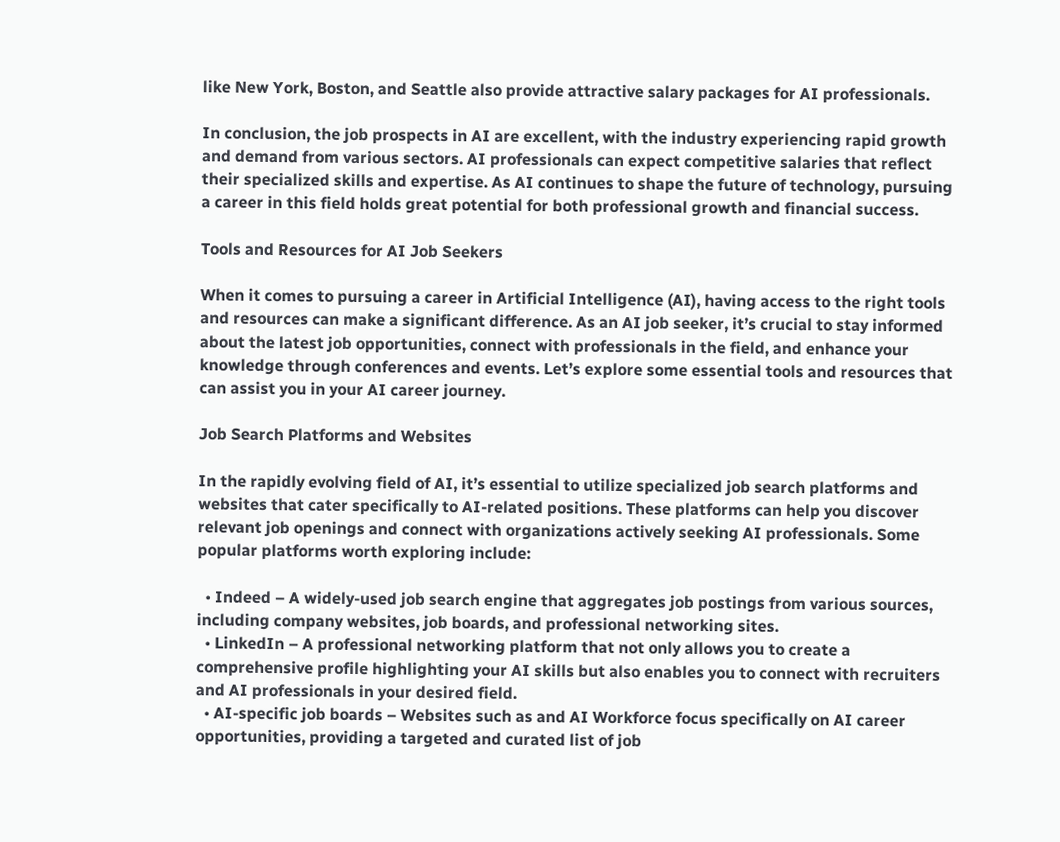like New York, Boston, and Seattle also provide attractive salary packages for AI professionals.

In conclusion, the job prospects in AI are excellent, with the industry experiencing rapid growth and demand from various sectors. AI professionals can expect competitive salaries that reflect their specialized skills and expertise. As AI continues to shape the future of technology, pursuing a career in this field holds great potential for both professional growth and financial success.

Tools and Resources for AI Job Seekers

When it comes to pursuing a career in Artificial Intelligence (AI), having access to the right tools and resources can make a significant difference. As an AI job seeker, it’s crucial to stay informed about the latest job opportunities, connect with professionals in the field, and enhance your knowledge through conferences and events. Let’s explore some essential tools and resources that can assist you in your AI career journey.

Job Search Platforms and Websites

In the rapidly evolving field of AI, it’s essential to utilize specialized job search platforms and websites that cater specifically to AI-related positions. These platforms can help you discover relevant job openings and connect with organizations actively seeking AI professionals. Some popular platforms worth exploring include:

  • Indeed – A widely-used job search engine that aggregates job postings from various sources, including company websites, job boards, and professional networking sites.
  • LinkedIn – A professional networking platform that not only allows you to create a comprehensive profile highlighting your AI skills but also enables you to connect with recruiters and AI professionals in your desired field.
  • AI-specific job boards – Websites such as and AI Workforce focus specifically on AI career opportunities, providing a targeted and curated list of job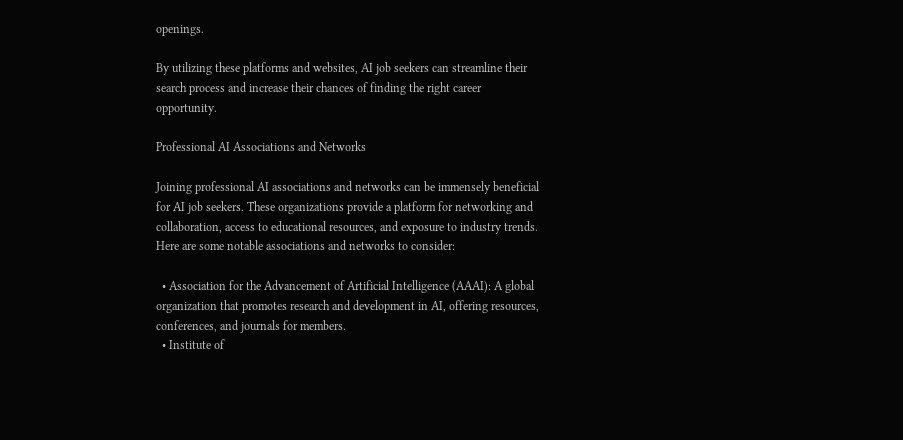openings.

By utilizing these platforms and websites, AI job seekers can streamline their search process and increase their chances of finding the right career opportunity.

Professional AI Associations and Networks

Joining professional AI associations and networks can be immensely beneficial for AI job seekers. These organizations provide a platform for networking and collaboration, access to educational resources, and exposure to industry trends. Here are some notable associations and networks to consider:

  • Association for the Advancement of Artificial Intelligence (AAAI): A global organization that promotes research and development in AI, offering resources, conferences, and journals for members.
  • Institute of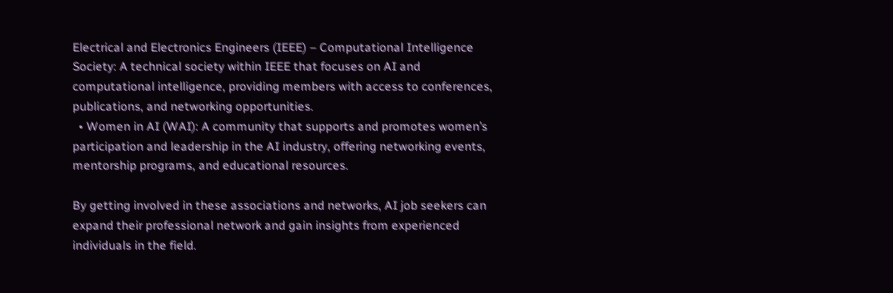Electrical and Electronics Engineers (IEEE) – Computational Intelligence Society: A technical society within IEEE that focuses on AI and computational intelligence, providing members with access to conferences, publications, and networking opportunities.
  • Women in AI (WAI): A community that supports and promotes women’s participation and leadership in the AI industry, offering networking events, mentorship programs, and educational resources.

By getting involved in these associations and networks, AI job seekers can expand their professional network and gain insights from experienced individuals in the field.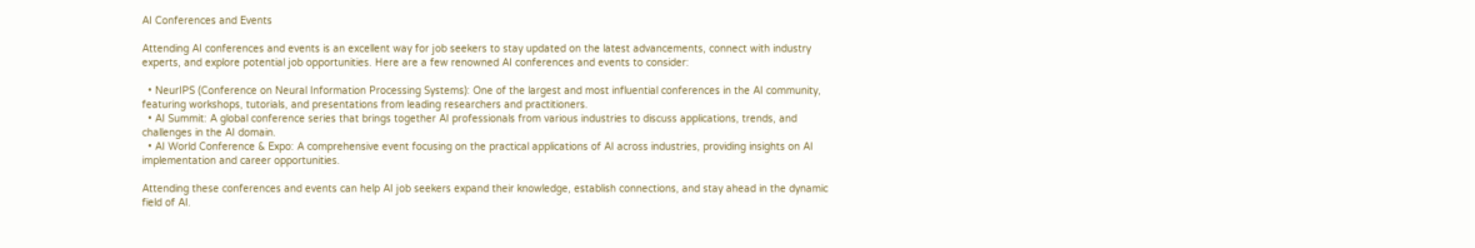AI Conferences and Events

Attending AI conferences and events is an excellent way for job seekers to stay updated on the latest advancements, connect with industry experts, and explore potential job opportunities. Here are a few renowned AI conferences and events to consider:

  • NeurIPS (Conference on Neural Information Processing Systems): One of the largest and most influential conferences in the AI community, featuring workshops, tutorials, and presentations from leading researchers and practitioners.
  • AI Summit: A global conference series that brings together AI professionals from various industries to discuss applications, trends, and challenges in the AI domain.
  • AI World Conference & Expo: A comprehensive event focusing on the practical applications of AI across industries, providing insights on AI implementation and career opportunities.

Attending these conferences and events can help AI job seekers expand their knowledge, establish connections, and stay ahead in the dynamic field of AI.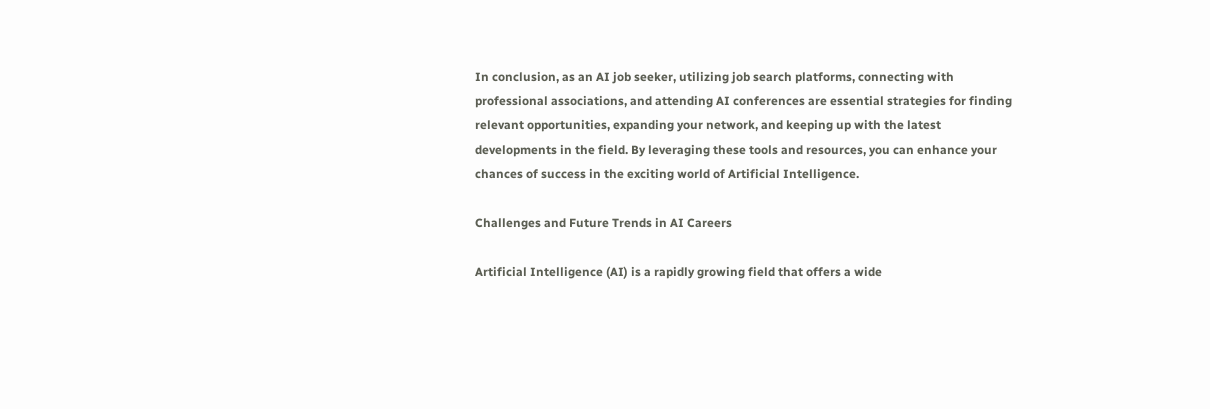In conclusion, as an AI job seeker, utilizing job search platforms, connecting with professional associations, and attending AI conferences are essential strategies for finding relevant opportunities, expanding your network, and keeping up with the latest developments in the field. By leveraging these tools and resources, you can enhance your chances of success in the exciting world of Artificial Intelligence.

Challenges and Future Trends in AI Careers

Artificial Intelligence (AI) is a rapidly growing field that offers a wide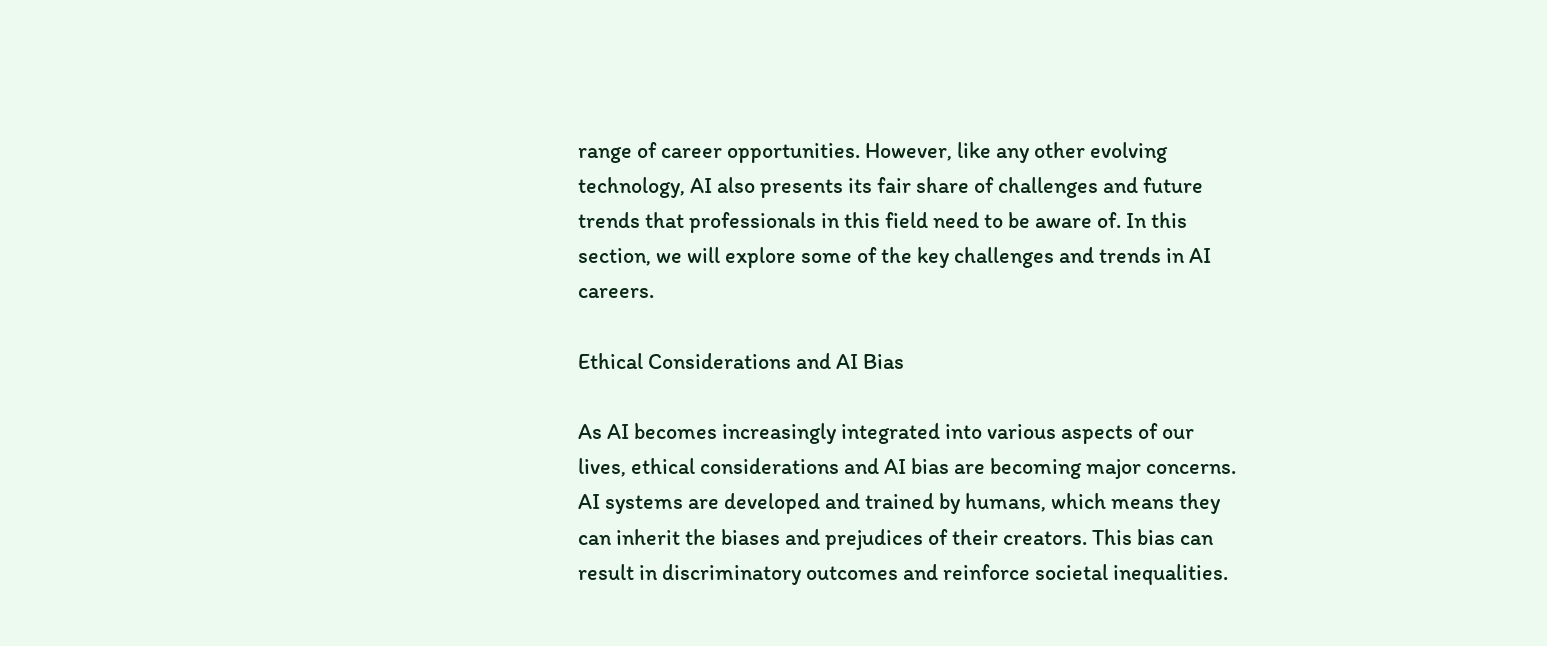range of career opportunities. However, like any other evolving technology, AI also presents its fair share of challenges and future trends that professionals in this field need to be aware of. In this section, we will explore some of the key challenges and trends in AI careers.

Ethical Considerations and AI Bias

As AI becomes increasingly integrated into various aspects of our lives, ethical considerations and AI bias are becoming major concerns. AI systems are developed and trained by humans, which means they can inherit the biases and prejudices of their creators. This bias can result in discriminatory outcomes and reinforce societal inequalities.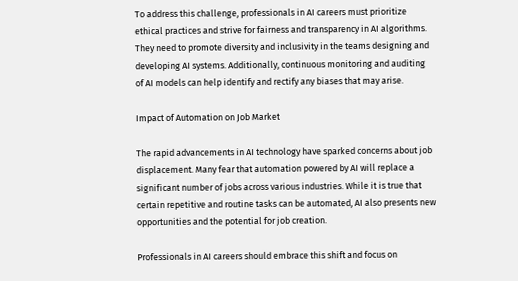To address this challenge, professionals in AI careers must prioritize ethical practices and strive for fairness and transparency in AI algorithms. They need to promote diversity and inclusivity in the teams designing and developing AI systems. Additionally, continuous monitoring and auditing of AI models can help identify and rectify any biases that may arise.

Impact of Automation on Job Market

The rapid advancements in AI technology have sparked concerns about job displacement. Many fear that automation powered by AI will replace a significant number of jobs across various industries. While it is true that certain repetitive and routine tasks can be automated, AI also presents new opportunities and the potential for job creation.

Professionals in AI careers should embrace this shift and focus on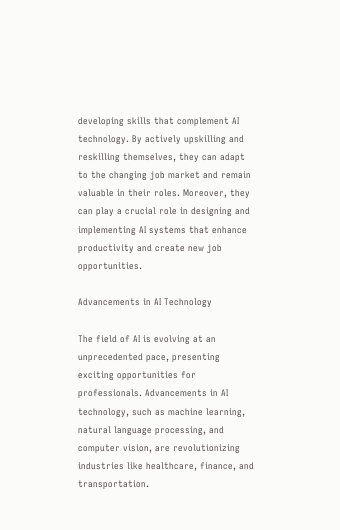developing skills that complement AI technology. By actively upskilling and reskilling themselves, they can adapt to the changing job market and remain valuable in their roles. Moreover, they can play a crucial role in designing and implementing AI systems that enhance productivity and create new job opportunities.

Advancements in AI Technology

The field of AI is evolving at an unprecedented pace, presenting exciting opportunities for professionals. Advancements in AI technology, such as machine learning, natural language processing, and computer vision, are revolutionizing industries like healthcare, finance, and transportation.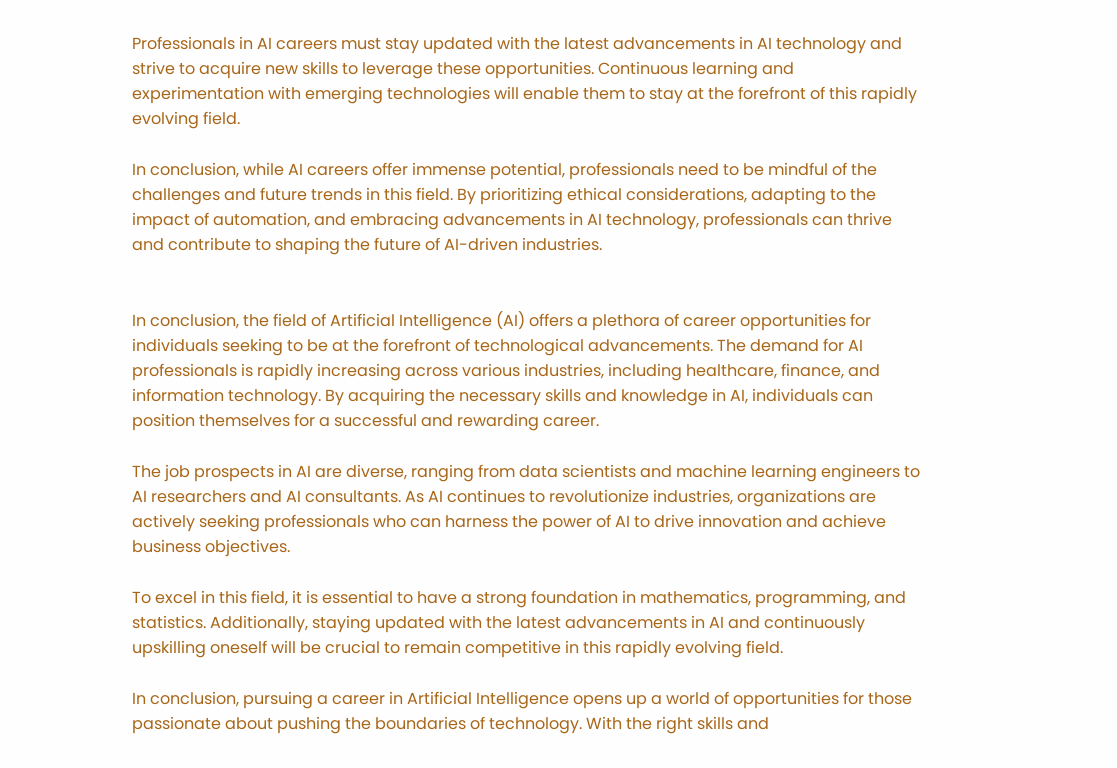Professionals in AI careers must stay updated with the latest advancements in AI technology and strive to acquire new skills to leverage these opportunities. Continuous learning and experimentation with emerging technologies will enable them to stay at the forefront of this rapidly evolving field.

In conclusion, while AI careers offer immense potential, professionals need to be mindful of the challenges and future trends in this field. By prioritizing ethical considerations, adapting to the impact of automation, and embracing advancements in AI technology, professionals can thrive and contribute to shaping the future of AI-driven industries.


In conclusion, the field of Artificial Intelligence (AI) offers a plethora of career opportunities for individuals seeking to be at the forefront of technological advancements. The demand for AI professionals is rapidly increasing across various industries, including healthcare, finance, and information technology. By acquiring the necessary skills and knowledge in AI, individuals can position themselves for a successful and rewarding career.

The job prospects in AI are diverse, ranging from data scientists and machine learning engineers to AI researchers and AI consultants. As AI continues to revolutionize industries, organizations are actively seeking professionals who can harness the power of AI to drive innovation and achieve business objectives.

To excel in this field, it is essential to have a strong foundation in mathematics, programming, and statistics. Additionally, staying updated with the latest advancements in AI and continuously upskilling oneself will be crucial to remain competitive in this rapidly evolving field.

In conclusion, pursuing a career in Artificial Intelligence opens up a world of opportunities for those passionate about pushing the boundaries of technology. With the right skills and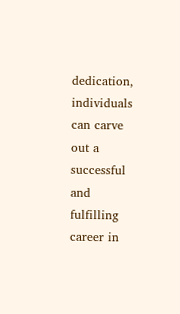dedication, individuals can carve out a successful and fulfilling career in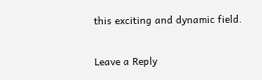this exciting and dynamic field.

Leave a Reply